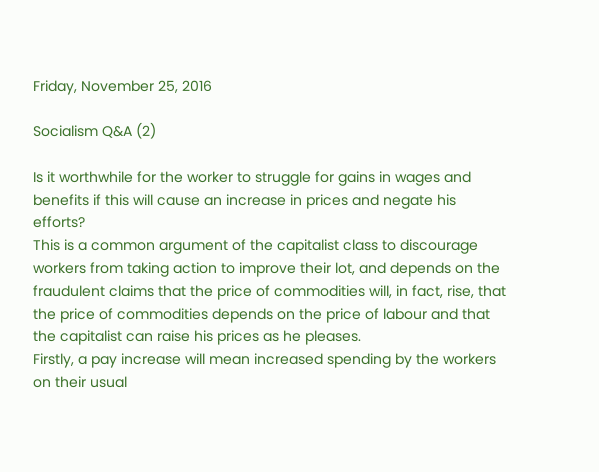Friday, November 25, 2016

Socialism Q&A (2)

Is it worthwhile for the worker to struggle for gains in wages and benefits if this will cause an increase in prices and negate his efforts?
This is a common argument of the capitalist class to discourage workers from taking action to improve their lot, and depends on the fraudulent claims that the price of commodities will, in fact, rise, that the price of commodities depends on the price of labour and that the capitalist can raise his prices as he pleases.
Firstly, a pay increase will mean increased spending by the workers on their usual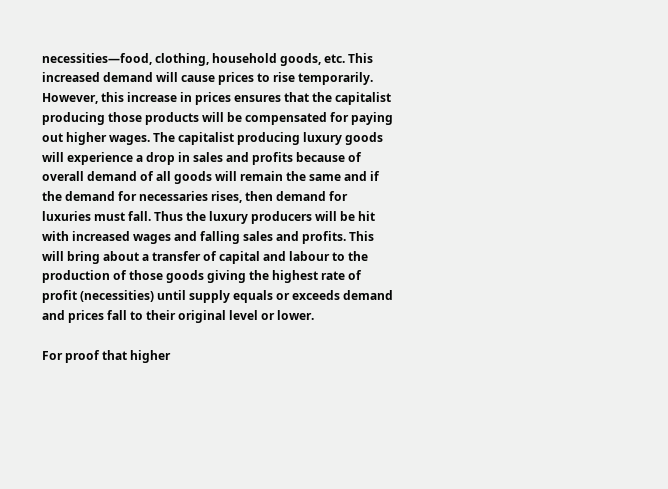necessities—food, clothing, household goods, etc. This increased demand will cause prices to rise temporarily. However, this increase in prices ensures that the capitalist producing those products will be compensated for paying out higher wages. The capitalist producing luxury goods will experience a drop in sales and profits because of overall demand of all goods will remain the same and if the demand for necessaries rises, then demand for luxuries must fall. Thus the luxury producers will be hit with increased wages and falling sales and profits. This will bring about a transfer of capital and labour to the production of those goods giving the highest rate of profit (necessities) until supply equals or exceeds demand and prices fall to their original level or lower.

For proof that higher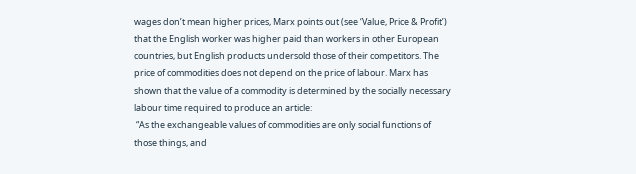wages don’t mean higher prices, Marx points out (see ‘Value, Price & Profit’) that the English worker was higher paid than workers in other European countries, but English products undersold those of their competitors. The price of commodities does not depend on the price of labour. Marx has shown that the value of a commodity is determined by the socially necessary labour time required to produce an article:
 “As the exchangeable values of commodities are only social functions of those things, and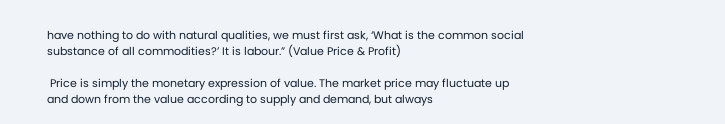have nothing to do with natural qualities, we must first ask, ‘What is the common social substance of all commodities?’ It is labour.” (Value Price & Profit)

 Price is simply the monetary expression of value. The market price may fluctuate up and down from the value according to supply and demand, but always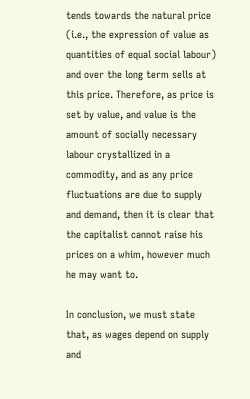tends towards the natural price (i.e., the expression of value as quantities of equal social labour) and over the long term sells at this price. Therefore, as price is set by value, and value is the amount of socially necessary labour crystallized in a commodity, and as any price fluctuations are due to supply and demand, then it is clear that the capitalist cannot raise his prices on a whim, however much he may want to.

In conclusion, we must state that, as wages depend on supply and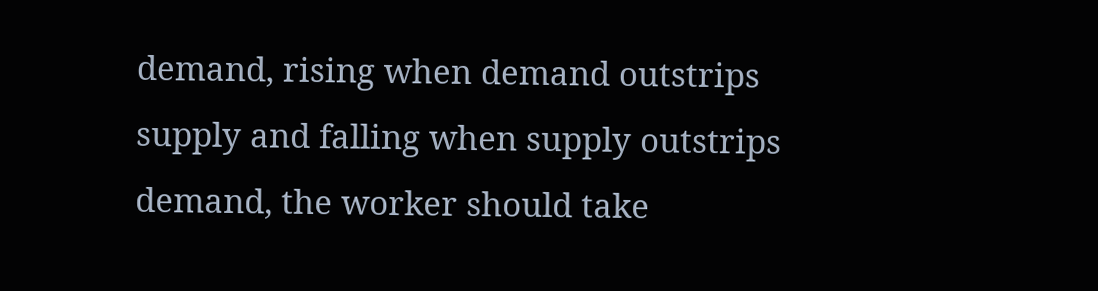demand, rising when demand outstrips supply and falling when supply outstrips demand, the worker should take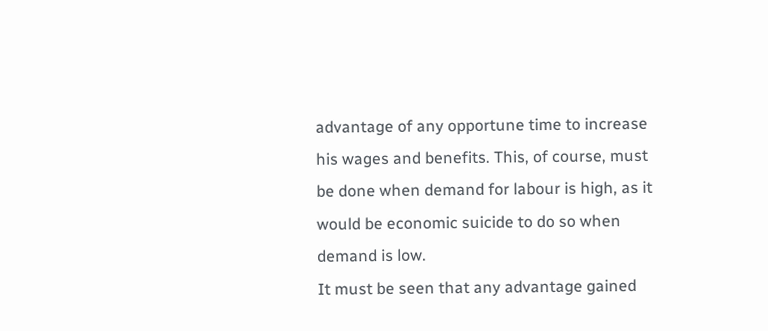advantage of any opportune time to increase his wages and benefits. This, of course, must be done when demand for labour is high, as it would be economic suicide to do so when demand is low.
It must be seen that any advantage gained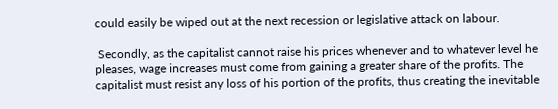could easily be wiped out at the next recession or legislative attack on labour.

 Secondly, as the capitalist cannot raise his prices whenever and to whatever level he pleases, wage increases must come from gaining a greater share of the profits. The capitalist must resist any loss of his portion of the profits, thus creating the inevitable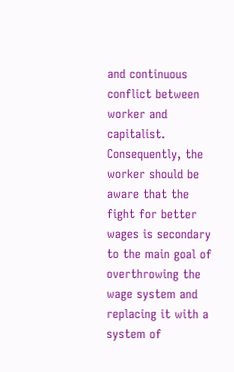and continuous conflict between worker and capitalist. Consequently, the worker should be aware that the fight for better wages is secondary to the main goal of overthrowing the wage system and replacing it with a system of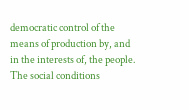democratic control of the means of production by, and in the interests of, the people. The social conditions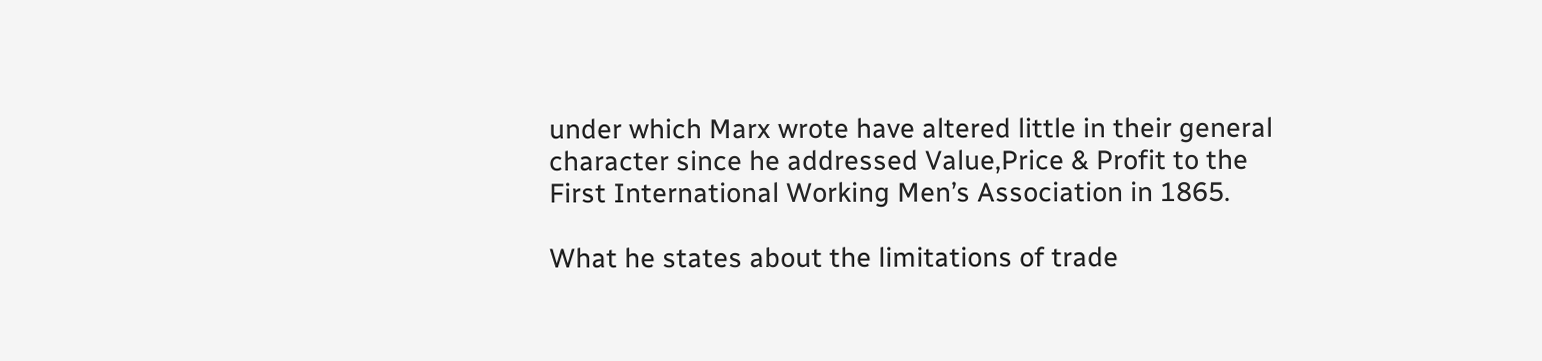under which Marx wrote have altered little in their general character since he addressed Value,Price & Profit to the First International Working Men’s Association in 1865.

What he states about the limitations of trade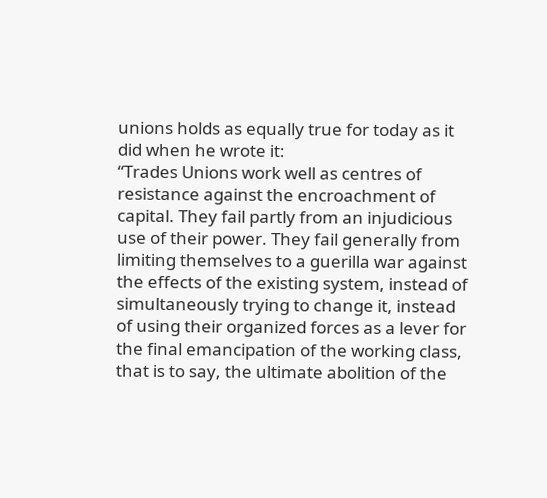unions holds as equally true for today as it did when he wrote it:
“Trades Unions work well as centres of resistance against the encroachment of capital. They fail partly from an injudicious use of their power. They fail generally from limiting themselves to a guerilla war against the effects of the existing system, instead of simultaneously trying to change it, instead of using their organized forces as a lever for the final emancipation of the working class, that is to say, the ultimate abolition of the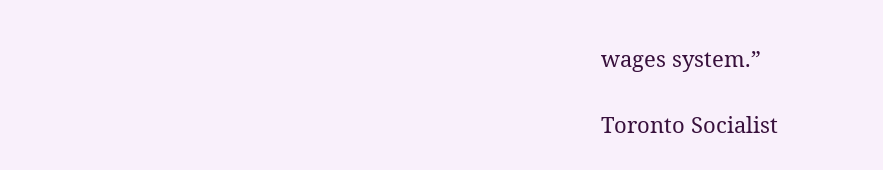wages system.”

Toronto Socialist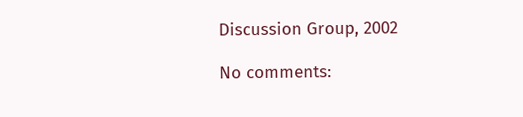Discussion Group, 2002

No comments: